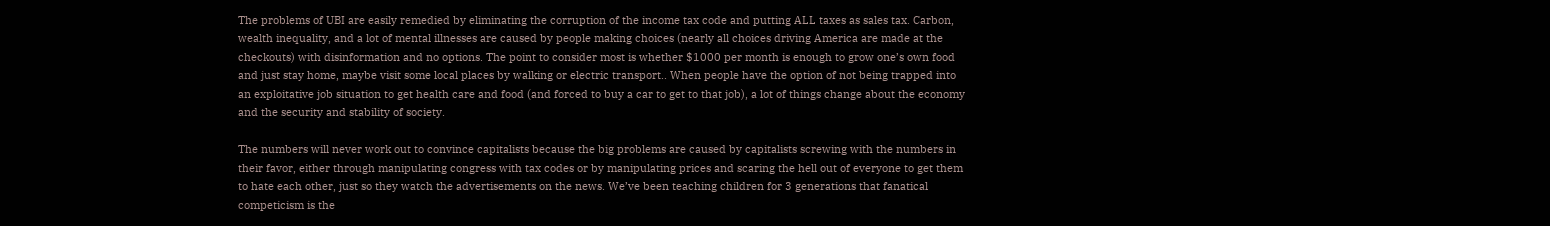The problems of UBI are easily remedied by eliminating the corruption of the income tax code and putting ALL taxes as sales tax. Carbon, wealth inequality, and a lot of mental illnesses are caused by people making choices (nearly all choices driving America are made at the checkouts) with disinformation and no options. The point to consider most is whether $1000 per month is enough to grow one’s own food and just stay home, maybe visit some local places by walking or electric transport.. When people have the option of not being trapped into an exploitative job situation to get health care and food (and forced to buy a car to get to that job), a lot of things change about the economy and the security and stability of society.

The numbers will never work out to convince capitalists because the big problems are caused by capitalists screwing with the numbers in their favor, either through manipulating congress with tax codes or by manipulating prices and scaring the hell out of everyone to get them to hate each other, just so they watch the advertisements on the news. We’ve been teaching children for 3 generations that fanatical competicism is the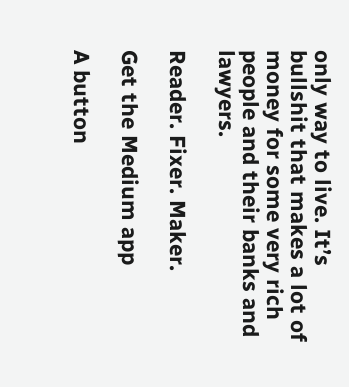only way to live. It’s bullshit that makes a lot of money for some very rich people and their banks and lawyers.

Reader. Fixer. Maker.

Get the Medium app

A button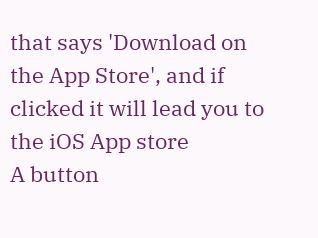that says 'Download on the App Store', and if clicked it will lead you to the iOS App store
A button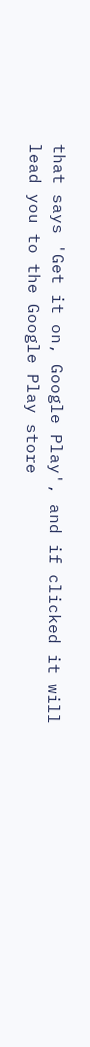that says 'Get it on, Google Play', and if clicked it will lead you to the Google Play store